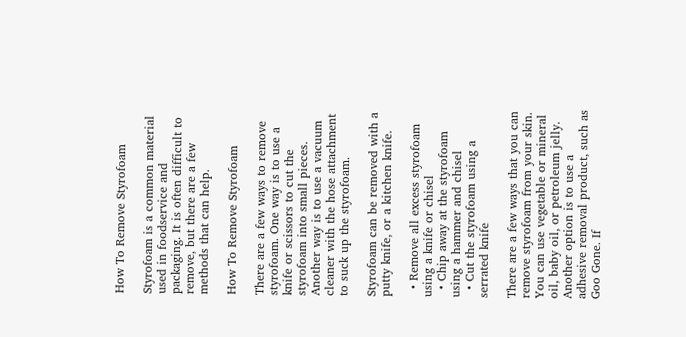How To Remove Styrofoam

Styrofoam is a common material used in foodservice and packaging. It is often difficult to remove, but there are a few methods that can help.

How To Remove Styrofoam

There are a few ways to remove styrofoam. One way is to use a knife or scissors to cut the styrofoam into small pieces. Another way is to use a vacuum cleaner with the hose attachment to suck up the styrofoam.

Styrofoam can be removed with a putty knife, or a kitchen knife.

  • Remove all excess styrofoam using a knife or chisel
  • Chip away at the styrofoam using a hammer and chisel
  • Cut the styrofoam using a serrated knife

There are a few ways that you can remove styrofoam from your skin. You can use vegetable or mineral oil, baby oil, or petroleum jelly. Another option is to use a adhesive removal product, such as Goo Gone. If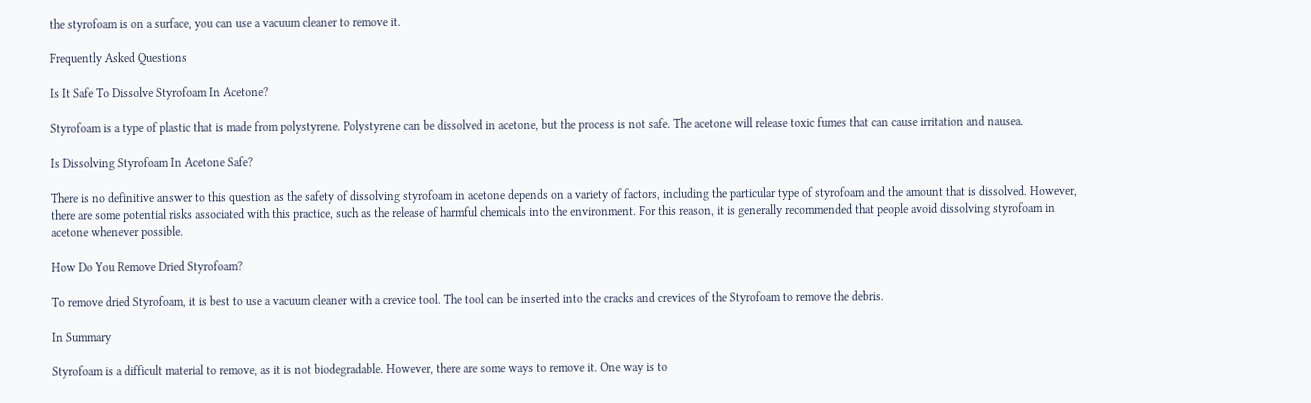the styrofoam is on a surface, you can use a vacuum cleaner to remove it.

Frequently Asked Questions

Is It Safe To Dissolve Styrofoam In Acetone?

Styrofoam is a type of plastic that is made from polystyrene. Polystyrene can be dissolved in acetone, but the process is not safe. The acetone will release toxic fumes that can cause irritation and nausea.

Is Dissolving Styrofoam In Acetone Safe?

There is no definitive answer to this question as the safety of dissolving styrofoam in acetone depends on a variety of factors, including the particular type of styrofoam and the amount that is dissolved. However, there are some potential risks associated with this practice, such as the release of harmful chemicals into the environment. For this reason, it is generally recommended that people avoid dissolving styrofoam in acetone whenever possible.

How Do You Remove Dried Styrofoam?

To remove dried Styrofoam, it is best to use a vacuum cleaner with a crevice tool. The tool can be inserted into the cracks and crevices of the Styrofoam to remove the debris.

In Summary

Styrofoam is a difficult material to remove, as it is not biodegradable. However, there are some ways to remove it. One way is to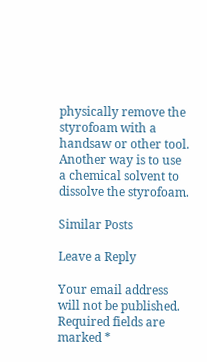physically remove the styrofoam with a handsaw or other tool. Another way is to use a chemical solvent to dissolve the styrofoam.

Similar Posts

Leave a Reply

Your email address will not be published. Required fields are marked *